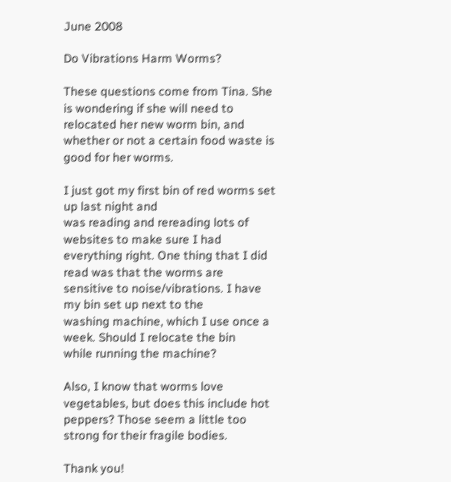June 2008

Do Vibrations Harm Worms?

These questions come from Tina. She is wondering if she will need to relocated her new worm bin, and whether or not a certain food waste is good for her worms.

I just got my first bin of red worms set up last night and
was reading and rereading lots of websites to make sure I had
everything right. One thing that I did read was that the worms are
sensitive to noise/vibrations. I have my bin set up next to the
washing machine, which I use once a week. Should I relocate the bin
while running the machine?

Also, I know that worms love vegetables, but does this include hot
peppers? Those seem a little too strong for their fragile bodies.

Thank you!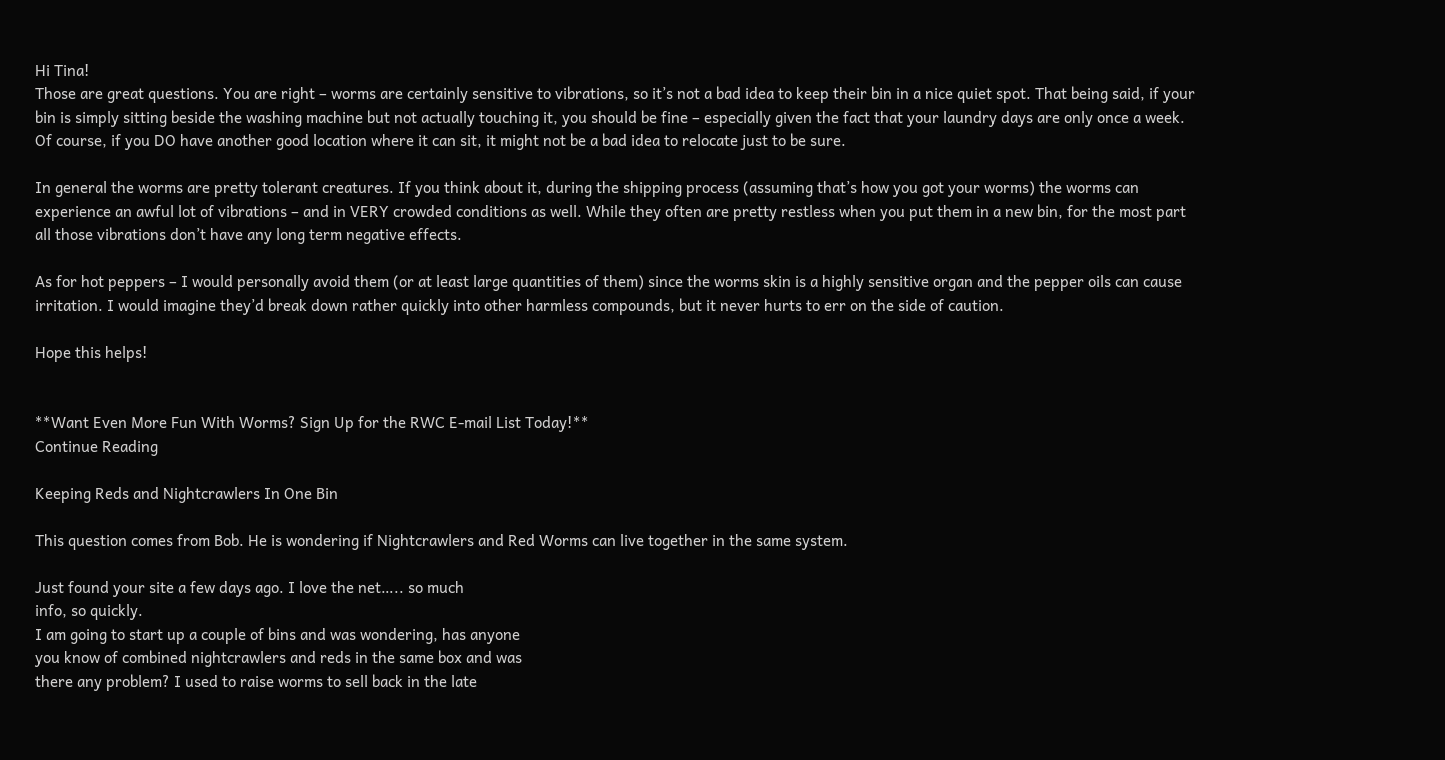Hi Tina!
Those are great questions. You are right – worms are certainly sensitive to vibrations, so it’s not a bad idea to keep their bin in a nice quiet spot. That being said, if your bin is simply sitting beside the washing machine but not actually touching it, you should be fine – especially given the fact that your laundry days are only once a week. Of course, if you DO have another good location where it can sit, it might not be a bad idea to relocate just to be sure.

In general the worms are pretty tolerant creatures. If you think about it, during the shipping process (assuming that’s how you got your worms) the worms can experience an awful lot of vibrations – and in VERY crowded conditions as well. While they often are pretty restless when you put them in a new bin, for the most part all those vibrations don’t have any long term negative effects.

As for hot peppers – I would personally avoid them (or at least large quantities of them) since the worms skin is a highly sensitive organ and the pepper oils can cause irritation. I would imagine they’d break down rather quickly into other harmless compounds, but it never hurts to err on the side of caution.

Hope this helps!


**Want Even More Fun With Worms? Sign Up for the RWC E-mail List Today!**
Continue Reading

Keeping Reds and Nightcrawlers In One Bin

This question comes from Bob. He is wondering if Nightcrawlers and Red Worms can live together in the same system.

Just found your site a few days ago. I love the net….. so much
info, so quickly.
I am going to start up a couple of bins and was wondering, has anyone
you know of combined nightcrawlers and reds in the same box and was
there any problem? I used to raise worms to sell back in the late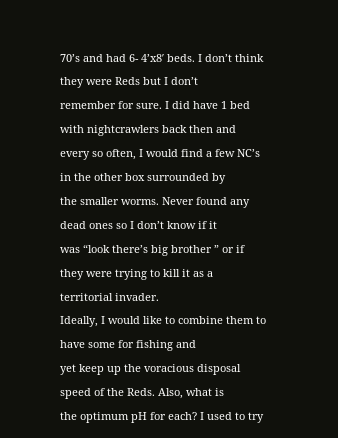70’s and had 6- 4’x8′ beds. I don’t think they were Reds but I don’t
remember for sure. I did have 1 bed with nightcrawlers back then and
every so often, I would find a few NC’s in the other box surrounded by
the smaller worms. Never found any dead ones so I don’t know if it
was “look there’s big brother ” or if they were trying to kill it as a
territorial invader.
Ideally, I would like to combine them to have some for fishing and
yet keep up the voracious disposal speed of the Reds. Also, what is
the optimum pH for each? I used to try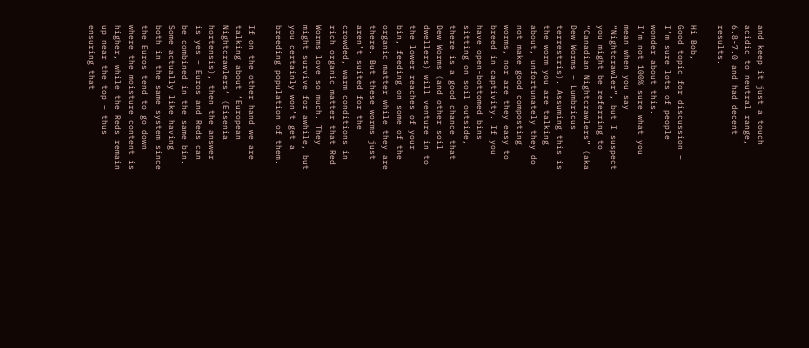and keep it just a touch
acidic to neutral range, 6.8-7.0 and had decent results.

Hi Bob,
Good topic for discussion – I’m sure lots of people wonder about this.
I’m not 100% sure what you mean when you say “Nightcrawler”, but I suspect you might be referring to “Canadian Nightcrawlers” (aka Dew Worms – Lumbricus terrestris). Assuming this is the worm you are talking about, unfortunately they do not make good composting worms, nor are they easy to breed in captivity. If you have open-bottomed bins sitting on soil outside, there is a good chance that Dew Worms (and other soil dwellers) will venture in to the lower reaches of your bin, feeding on some of the organic matter while they are there. But these worms just aren’t suited for the crowded, warm conditions in rich organic matter that Red Worms love so much. They might survive for awhile, but you certainly won’t get a breeding population of them.

If on the other hand we are talking about ‘European Nightcrawlers‘ (Eisenia hortensis), then the answer is yes – Euros and Reds can be combined in the same bin. Some actually like having both in the same system since the Euros tend to go down where the moisture content is higher, while the Reds remain up near the top – thus ensuring that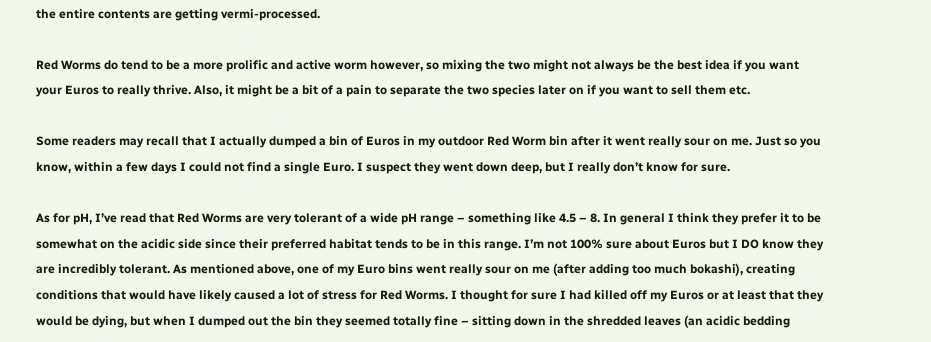the entire contents are getting vermi-processed.

Red Worms do tend to be a more prolific and active worm however, so mixing the two might not always be the best idea if you want your Euros to really thrive. Also, it might be a bit of a pain to separate the two species later on if you want to sell them etc.

Some readers may recall that I actually dumped a bin of Euros in my outdoor Red Worm bin after it went really sour on me. Just so you know, within a few days I could not find a single Euro. I suspect they went down deep, but I really don’t know for sure.

As for pH, I’ve read that Red Worms are very tolerant of a wide pH range – something like 4.5 – 8. In general I think they prefer it to be somewhat on the acidic side since their preferred habitat tends to be in this range. I’m not 100% sure about Euros but I DO know they are incredibly tolerant. As mentioned above, one of my Euro bins went really sour on me (after adding too much bokashi), creating conditions that would have likely caused a lot of stress for Red Worms. I thought for sure I had killed off my Euros or at least that they would be dying, but when I dumped out the bin they seemed totally fine – sitting down in the shredded leaves (an acidic bedding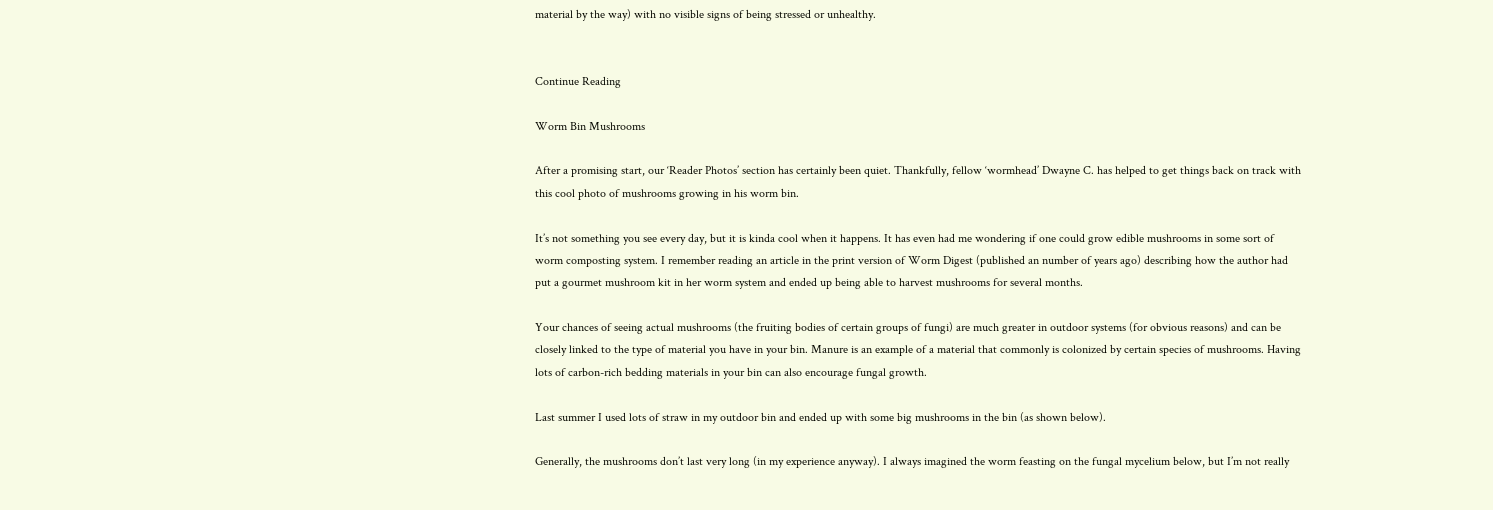material by the way) with no visible signs of being stressed or unhealthy.


Continue Reading

Worm Bin Mushrooms

After a promising start, our ‘Reader Photos’ section has certainly been quiet. Thankfully, fellow ‘wormhead’ Dwayne C. has helped to get things back on track with this cool photo of mushrooms growing in his worm bin.

It’s not something you see every day, but it is kinda cool when it happens. It has even had me wondering if one could grow edible mushrooms in some sort of worm composting system. I remember reading an article in the print version of Worm Digest (published an number of years ago) describing how the author had put a gourmet mushroom kit in her worm system and ended up being able to harvest mushrooms for several months.

Your chances of seeing actual mushrooms (the fruiting bodies of certain groups of fungi) are much greater in outdoor systems (for obvious reasons) and can be closely linked to the type of material you have in your bin. Manure is an example of a material that commonly is colonized by certain species of mushrooms. Having lots of carbon-rich bedding materials in your bin can also encourage fungal growth.

Last summer I used lots of straw in my outdoor bin and ended up with some big mushrooms in the bin (as shown below).

Generally, the mushrooms don’t last very long (in my experience anyway). I always imagined the worm feasting on the fungal mycelium below, but I’m not really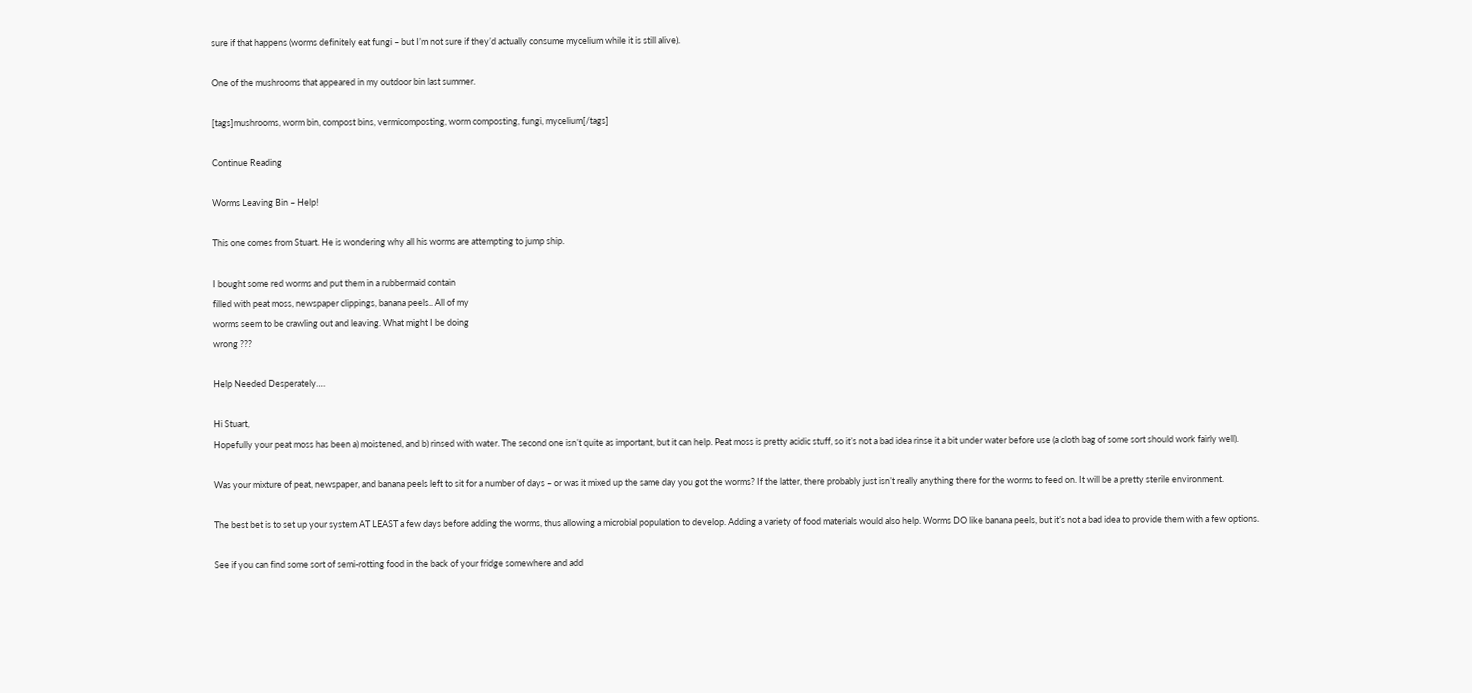sure if that happens (worms definitely eat fungi – but I’m not sure if they’d actually consume mycelium while it is still alive).

One of the mushrooms that appeared in my outdoor bin last summer.

[tags]mushrooms, worm bin, compost bins, vermicomposting, worm composting, fungi, mycelium[/tags]

Continue Reading

Worms Leaving Bin – Help!

This one comes from Stuart. He is wondering why all his worms are attempting to jump ship.

I bought some red worms and put them in a rubbermaid contain
filled with peat moss, newspaper clippings, banana peels.. All of my
worms seem to be crawling out and leaving. What might I be doing
wrong ???

Help Needed Desperately….

Hi Stuart,
Hopefully your peat moss has been a) moistened, and b) rinsed with water. The second one isn’t quite as important, but it can help. Peat moss is pretty acidic stuff, so it’s not a bad idea rinse it a bit under water before use (a cloth bag of some sort should work fairly well).

Was your mixture of peat, newspaper, and banana peels left to sit for a number of days – or was it mixed up the same day you got the worms? If the latter, there probably just isn’t really anything there for the worms to feed on. It will be a pretty sterile environment.

The best bet is to set up your system AT LEAST a few days before adding the worms, thus allowing a microbial population to develop. Adding a variety of food materials would also help. Worms DO like banana peels, but it’s not a bad idea to provide them with a few options.

See if you can find some sort of semi-rotting food in the back of your fridge somewhere and add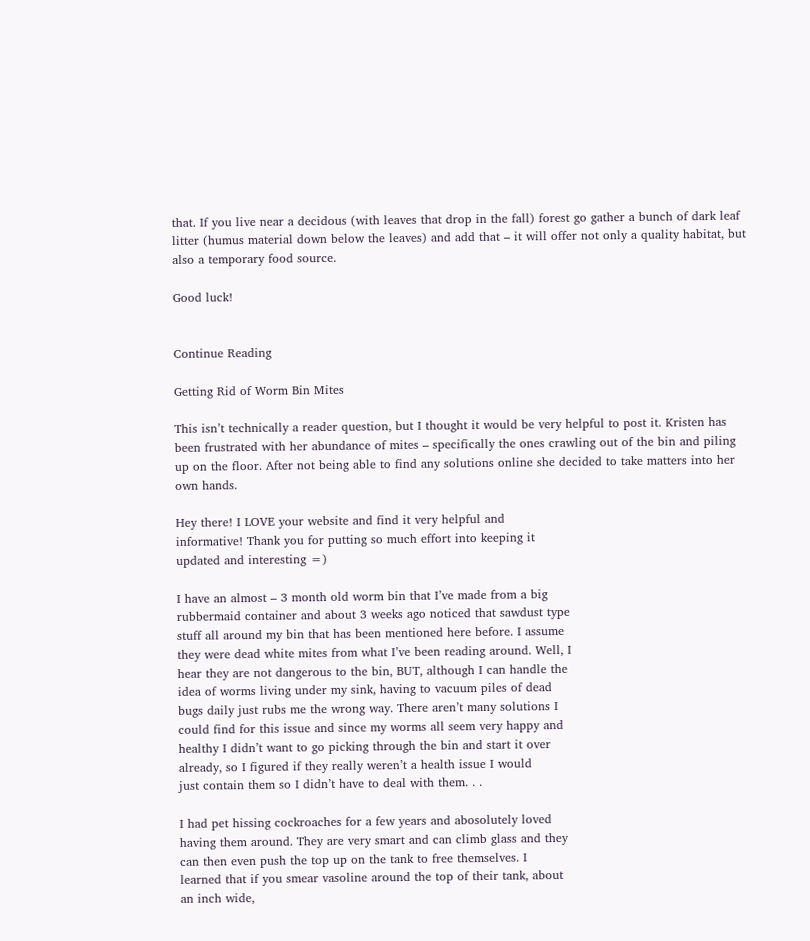that. If you live near a decidous (with leaves that drop in the fall) forest go gather a bunch of dark leaf litter (humus material down below the leaves) and add that – it will offer not only a quality habitat, but also a temporary food source.

Good luck!


Continue Reading

Getting Rid of Worm Bin Mites

This isn’t technically a reader question, but I thought it would be very helpful to post it. Kristen has been frustrated with her abundance of mites – specifically the ones crawling out of the bin and piling up on the floor. After not being able to find any solutions online she decided to take matters into her own hands.

Hey there! I LOVE your website and find it very helpful and
informative! Thank you for putting so much effort into keeping it
updated and interesting =)

I have an almost – 3 month old worm bin that I’ve made from a big
rubbermaid container and about 3 weeks ago noticed that sawdust type
stuff all around my bin that has been mentioned here before. I assume
they were dead white mites from what I’ve been reading around. Well, I
hear they are not dangerous to the bin, BUT, although I can handle the
idea of worms living under my sink, having to vacuum piles of dead
bugs daily just rubs me the wrong way. There aren’t many solutions I
could find for this issue and since my worms all seem very happy and
healthy I didn’t want to go picking through the bin and start it over
already, so I figured if they really weren’t a health issue I would
just contain them so I didn’t have to deal with them. . .

I had pet hissing cockroaches for a few years and abosolutely loved
having them around. They are very smart and can climb glass and they
can then even push the top up on the tank to free themselves. I
learned that if you smear vasoline around the top of their tank, about
an inch wide,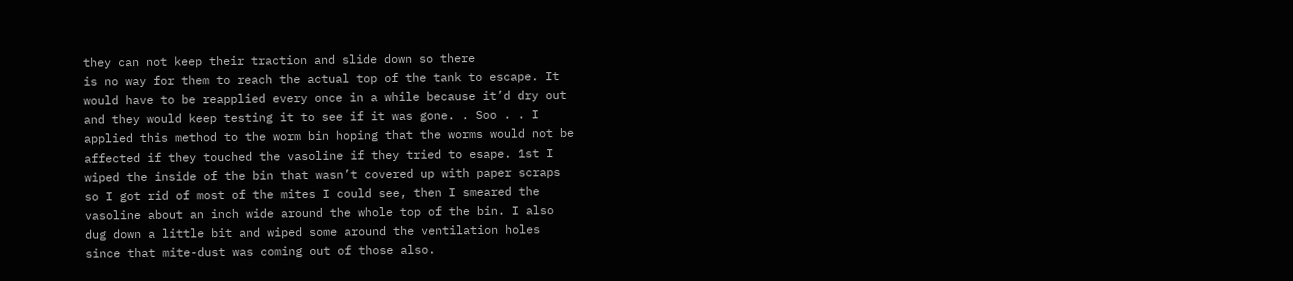they can not keep their traction and slide down so there
is no way for them to reach the actual top of the tank to escape. It
would have to be reapplied every once in a while because it’d dry out
and they would keep testing it to see if it was gone. . Soo . . I
applied this method to the worm bin hoping that the worms would not be
affected if they touched the vasoline if they tried to esape. 1st I
wiped the inside of the bin that wasn’t covered up with paper scraps
so I got rid of most of the mites I could see, then I smeared the
vasoline about an inch wide around the whole top of the bin. I also
dug down a little bit and wiped some around the ventilation holes
since that mite-dust was coming out of those also.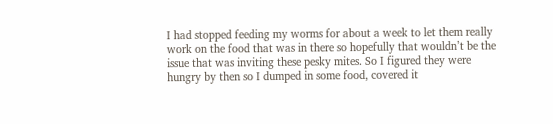I had stopped feeding my worms for about a week to let them really
work on the food that was in there so hopefully that wouldn’t be the
issue that was inviting these pesky mites. So I figured they were
hungry by then so I dumped in some food, covered it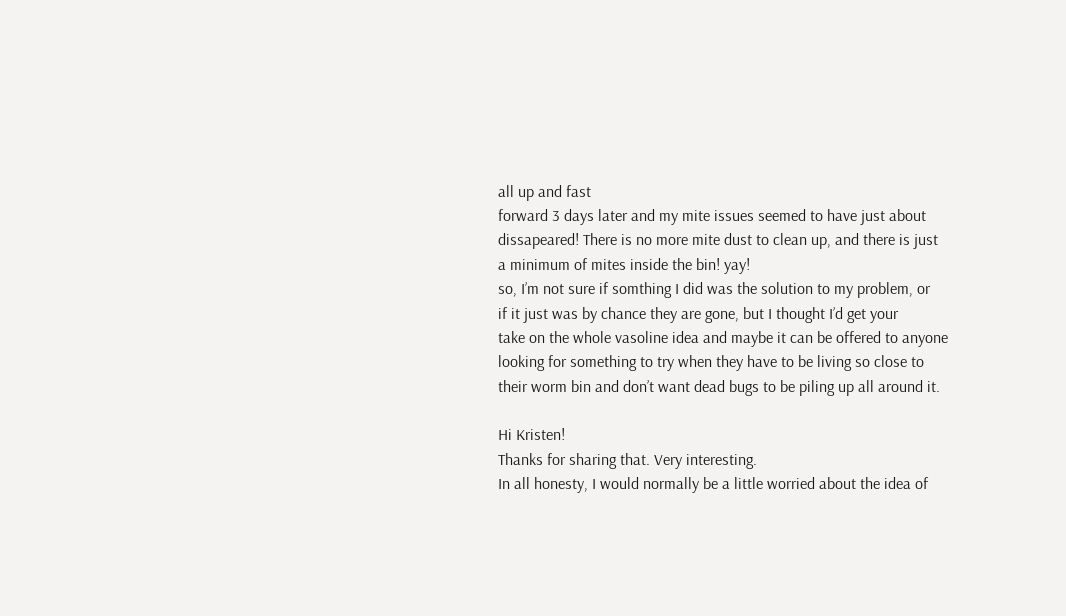all up and fast
forward 3 days later and my mite issues seemed to have just about
dissapeared! There is no more mite dust to clean up, and there is just
a minimum of mites inside the bin! yay!
so, I’m not sure if somthing I did was the solution to my problem, or
if it just was by chance they are gone, but I thought I’d get your
take on the whole vasoline idea and maybe it can be offered to anyone
looking for something to try when they have to be living so close to
their worm bin and don’t want dead bugs to be piling up all around it.

Hi Kristen!
Thanks for sharing that. Very interesting.
In all honesty, I would normally be a little worried about the idea of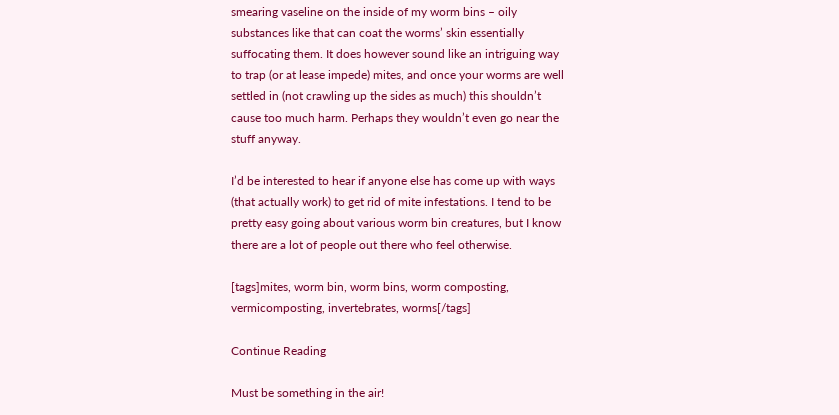smearing vaseline on the inside of my worm bins – oily substances like that can coat the worms’ skin essentially suffocating them. It does however sound like an intriguing way to trap (or at lease impede) mites, and once your worms are well settled in (not crawling up the sides as much) this shouldn’t cause too much harm. Perhaps they wouldn’t even go near the stuff anyway.

I’d be interested to hear if anyone else has come up with ways (that actually work) to get rid of mite infestations. I tend to be pretty easy going about various worm bin creatures, but I know there are a lot of people out there who feel otherwise.

[tags]mites, worm bin, worm bins, worm composting, vermicomposting, invertebrates, worms[/tags]

Continue Reading

Must be something in the air!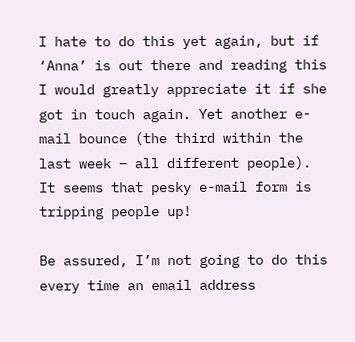I hate to do this yet again, but if ‘Anna’ is out there and reading this I would greatly appreciate it if she got in touch again. Yet another e-mail bounce (the third within the last week – all different people). It seems that pesky e-mail form is tripping people up!

Be assured, I’m not going to do this every time an email address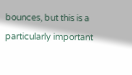bounces, but this is a particularly important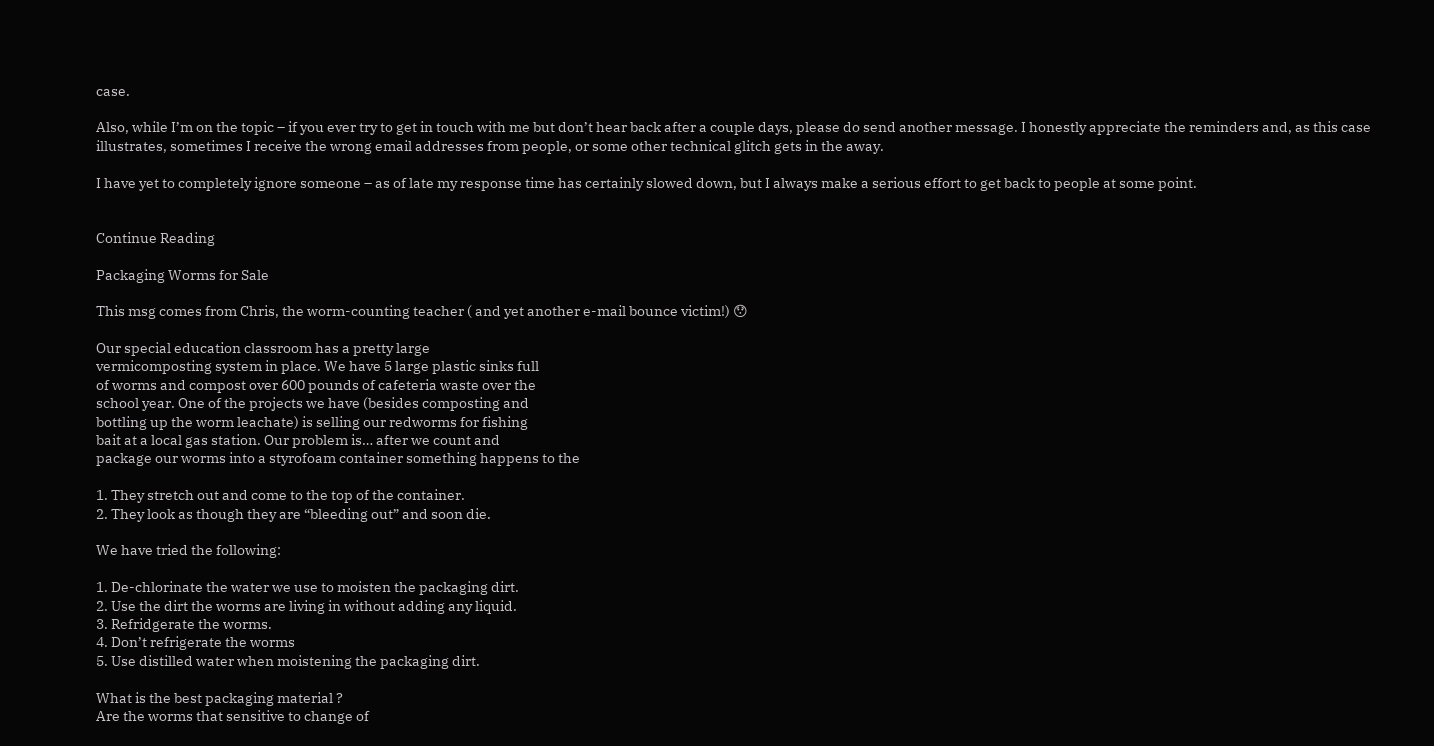case.

Also, while I’m on the topic – if you ever try to get in touch with me but don’t hear back after a couple days, please do send another message. I honestly appreciate the reminders and, as this case illustrates, sometimes I receive the wrong email addresses from people, or some other technical glitch gets in the away.

I have yet to completely ignore someone – as of late my response time has certainly slowed down, but I always make a serious effort to get back to people at some point.


Continue Reading

Packaging Worms for Sale

This msg comes from Chris, the worm-counting teacher ( and yet another e-mail bounce victim!) 😯

Our special education classroom has a pretty large
vermicomposting system in place. We have 5 large plastic sinks full
of worms and compost over 600 pounds of cafeteria waste over the
school year. One of the projects we have (besides composting and
bottling up the worm leachate) is selling our redworms for fishing
bait at a local gas station. Our problem is… after we count and
package our worms into a styrofoam container something happens to the

1. They stretch out and come to the top of the container.
2. They look as though they are “bleeding out” and soon die.

We have tried the following:

1. De-chlorinate the water we use to moisten the packaging dirt.
2. Use the dirt the worms are living in without adding any liquid.
3. Refridgerate the worms.
4. Don’t refrigerate the worms
5. Use distilled water when moistening the packaging dirt.

What is the best packaging material ?
Are the worms that sensitive to change of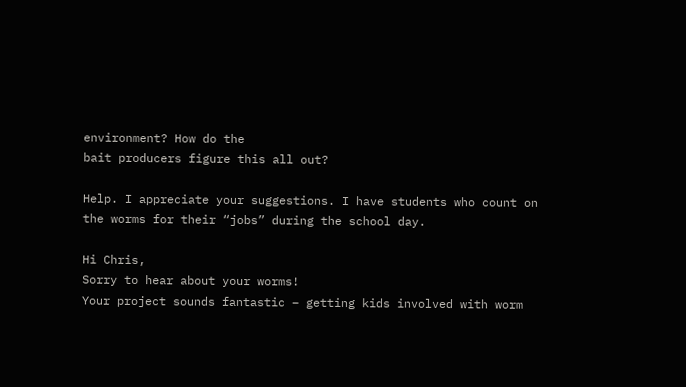environment? How do the
bait producers figure this all out?

Help. I appreciate your suggestions. I have students who count on
the worms for their “jobs” during the school day.

Hi Chris,
Sorry to hear about your worms!
Your project sounds fantastic – getting kids involved with worm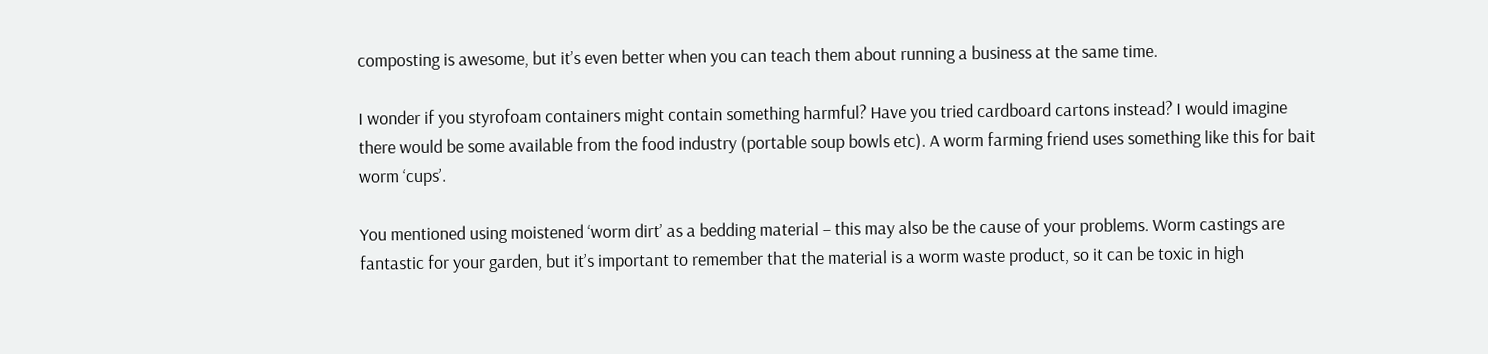composting is awesome, but it’s even better when you can teach them about running a business at the same time.

I wonder if you styrofoam containers might contain something harmful? Have you tried cardboard cartons instead? I would imagine there would be some available from the food industry (portable soup bowls etc). A worm farming friend uses something like this for bait worm ‘cups’.

You mentioned using moistened ‘worm dirt’ as a bedding material – this may also be the cause of your problems. Worm castings are fantastic for your garden, but it’s important to remember that the material is a worm waste product, so it can be toxic in high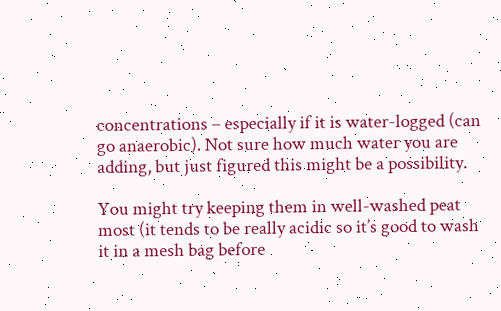concentrations – especially if it is water-logged (can go anaerobic). Not sure how much water you are adding, but just figured this might be a possibility.

You might try keeping them in well-washed peat most (it tends to be really acidic so it’s good to wash it in a mesh bag before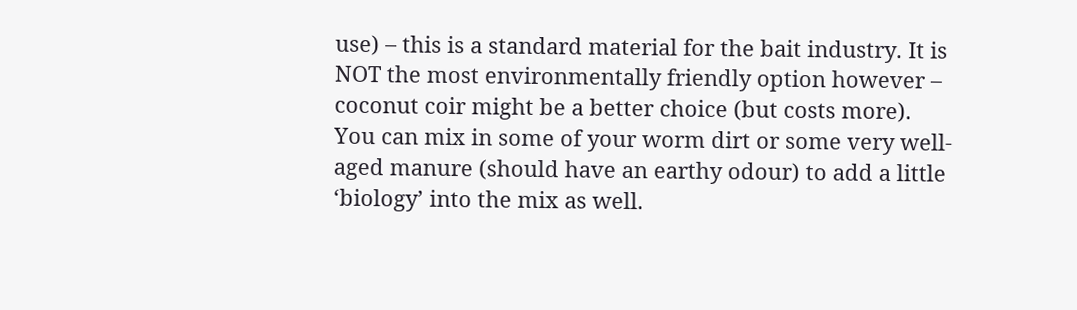use) – this is a standard material for the bait industry. It is NOT the most environmentally friendly option however – coconut coir might be a better choice (but costs more).
You can mix in some of your worm dirt or some very well-aged manure (should have an earthy odour) to add a little ‘biology’ into the mix as well.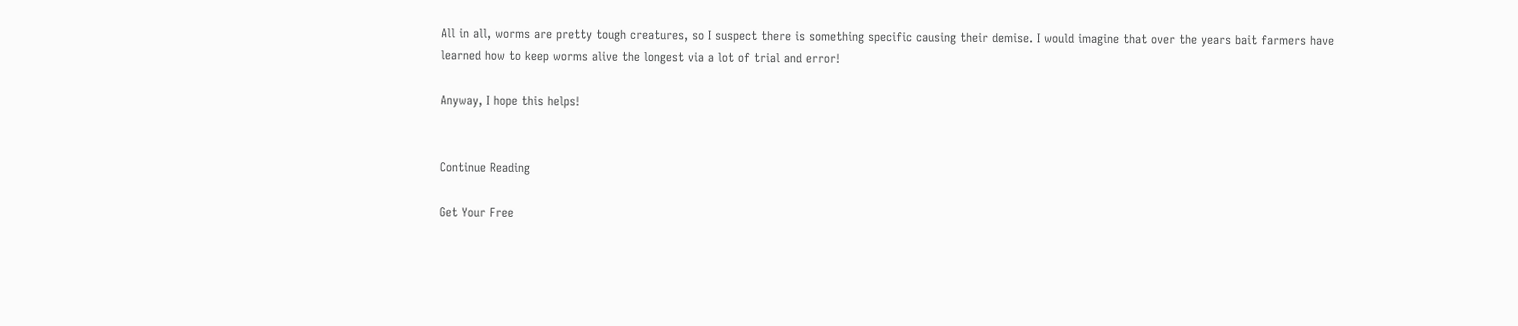All in all, worms are pretty tough creatures, so I suspect there is something specific causing their demise. I would imagine that over the years bait farmers have learned how to keep worms alive the longest via a lot of trial and error!

Anyway, I hope this helps!


Continue Reading

Get Your Free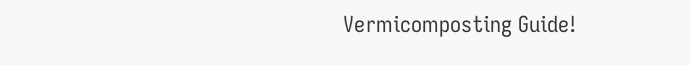Vermicomposting Guide!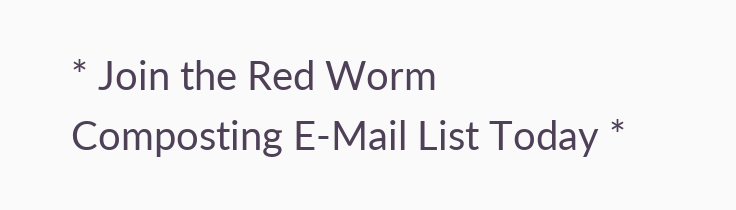* Join the Red Worm Composting E-Mail List Today *